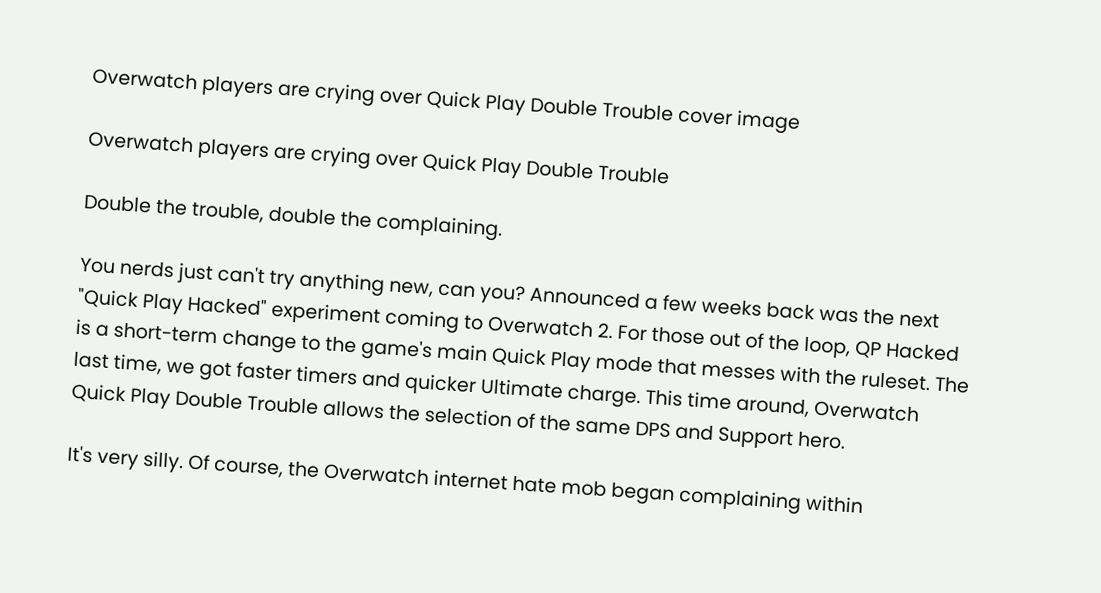Overwatch players are crying over Quick Play Double Trouble cover image

Overwatch players are crying over Quick Play Double Trouble

Double the trouble, double the complaining.

You nerds just can't try anything new, can you? Announced a few weeks back was the next "Quick Play Hacked" experiment coming to Overwatch 2. For those out of the loop, QP Hacked is a short-term change to the game's main Quick Play mode that messes with the ruleset. The last time, we got faster timers and quicker Ultimate charge. This time around, Overwatch Quick Play Double Trouble allows the selection of the same DPS and Support hero.

It's very silly. Of course, the Overwatch internet hate mob began complaining within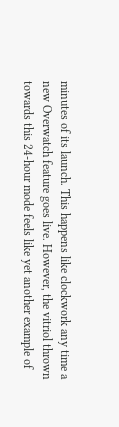minutes of its launch. This happens like clockwork any time a new Overwatch feature goes live. However, the vitriol thrown towards this 24-hour mode feels like yet another example of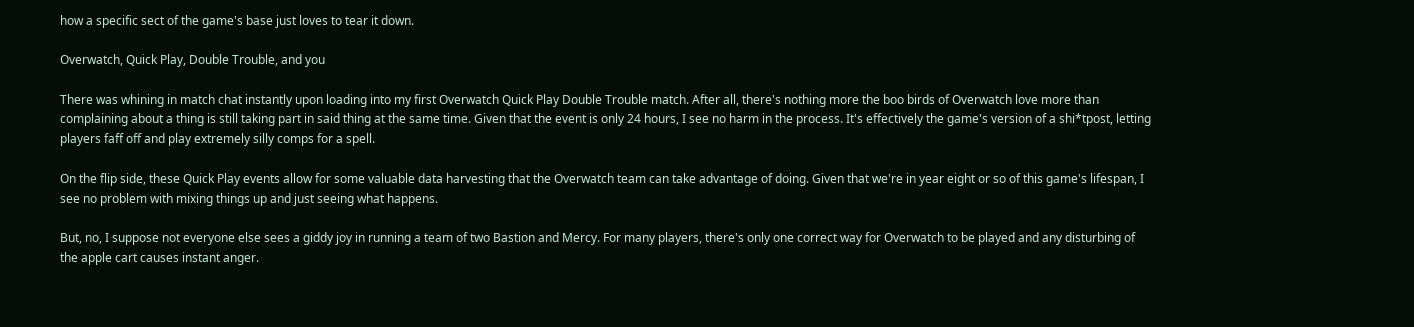how a specific sect of the game's base just loves to tear it down.

Overwatch, Quick Play, Double Trouble, and you

There was whining in match chat instantly upon loading into my first Overwatch Quick Play Double Trouble match. After all, there's nothing more the boo birds of Overwatch love more than complaining about a thing is still taking part in said thing at the same time. Given that the event is only 24 hours, I see no harm in the process. It's effectively the game's version of a shi*tpost, letting players faff off and play extremely silly comps for a spell.

On the flip side, these Quick Play events allow for some valuable data harvesting that the Overwatch team can take advantage of doing. Given that we're in year eight or so of this game's lifespan, I see no problem with mixing things up and just seeing what happens.

But, no, I suppose not everyone else sees a giddy joy in running a team of two Bastion and Mercy. For many players, there's only one correct way for Overwatch to be played and any disturbing of the apple cart causes instant anger.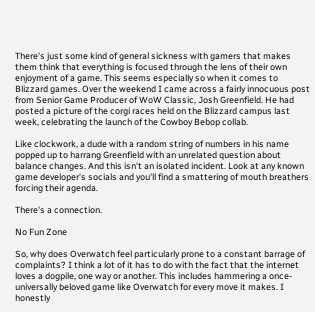There's just some kind of general sickness with gamers that makes them think that everything is focused through the lens of their own enjoyment of a game. This seems especially so when it comes to Blizzard games. Over the weekend I came across a fairly innocuous post from Senior Game Producer of WoW Classic, Josh Greenfield. He had posted a picture of the corgi races held on the Blizzard campus last week, celebrating the launch of the Cowboy Bebop collab.

Like clockwork, a dude with a random string of numbers in his name popped up to harrang Greenfield with an unrelated question about balance changes. And this isn't an isolated incident. Look at any known game developer's socials and you'll find a smattering of mouth breathers forcing their agenda.

There's a connection.

No Fun Zone

So, why does Overwatch feel particularly prone to a constant barrage of complaints? I think a lot of it has to do with the fact that the internet loves a dogpile, one way or another. This includes hammering a once-universally beloved game like Overwatch for every move it makes. I honestly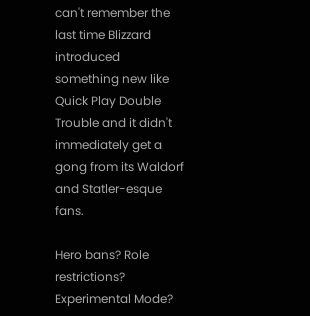can't remember the last time Blizzard introduced something new like Quick Play Double Trouble and it didn't immediately get a gong from its Waldorf and Statler-esque fans.

Hero bans? Role restrictions? Experimental Mode?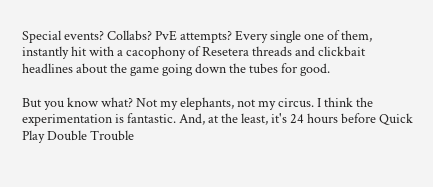Special events? Collabs? PvE attempts? Every single one of them, instantly hit with a cacophony of Resetera threads and clickbait headlines about the game going down the tubes for good.

But you know what? Not my elephants, not my circus. I think the experimentation is fantastic. And, at the least, it's 24 hours before Quick Play Double Trouble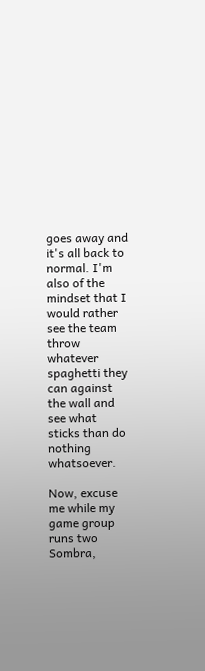goes away and it's all back to normal. I'm also of the mindset that I would rather see the team throw whatever spaghetti they can against the wall and see what sticks than do nothing whatsoever.

Now, excuse me while my game group runs two Sombra,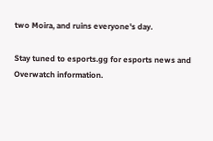two Moira, and ruins everyone's day.

Stay tuned to esports.gg for esports news and Overwatch information.